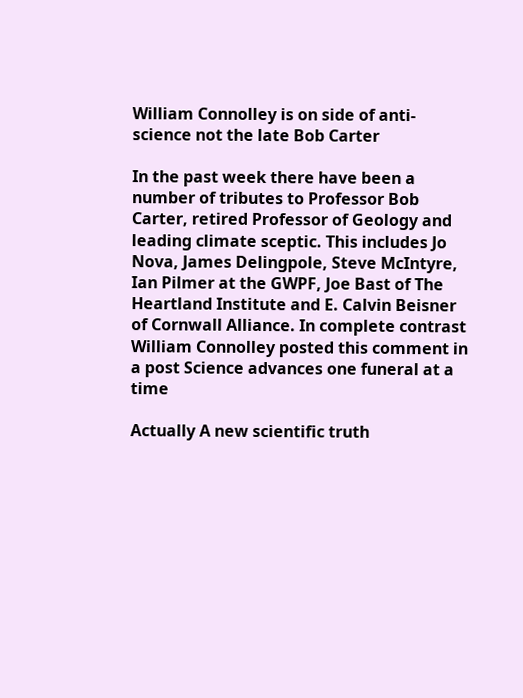William Connolley is on side of anti-science not the late Bob Carter

In the past week there have been a number of tributes to Professor Bob Carter, retired Professor of Geology and leading climate sceptic. This includes Jo Nova, James Delingpole, Steve McIntyre, Ian Pilmer at the GWPF, Joe Bast of The Heartland Institute and E. Calvin Beisner of Cornwall Alliance. In complete contrast William Connolley posted this comment in a post Science advances one funeral at a time

Actually A new scientific truth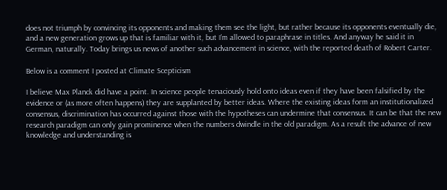does not triumph by convincing its opponents and making them see the light, but rather because its opponents eventually die, and a new generation grows up that is familiar with it, but I’m allowed to paraphrase in titles. And anyway he said it in German, naturally. Today brings us news of another such advancement in science, with the reported death of Robert Carter.

Below is a comment I posted at Climate Scepticism

I believe Max Planck did have a point. In science people tenaciously hold onto ideas even if they have been falsified by the evidence or (as more often happens) they are supplanted by better ideas. Where the existing ideas form an institutionalized consensus, discrimination has occurred against those with the hypotheses can undermine that consensus. It can be that the new research paradigm can only gain prominence when the numbers dwindle in the old paradigm. As a result the advance of new knowledge and understanding is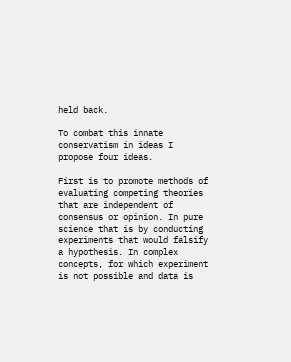held back.

To combat this innate conservatism in ideas I propose four ideas.

First is to promote methods of evaluating competing theories that are independent of consensus or opinion. In pure science that is by conducting experiments that would falsify a hypothesis. In complex concepts, for which experiment is not possible and data is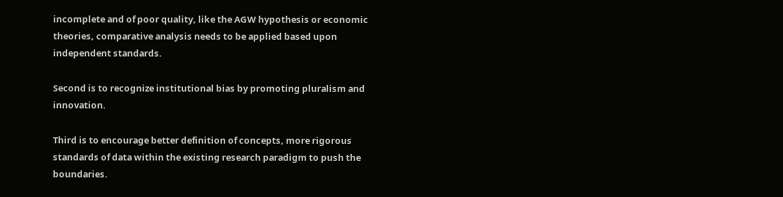incomplete and of poor quality, like the AGW hypothesis or economic theories, comparative analysis needs to be applied based upon independent standards.

Second is to recognize institutional bias by promoting pluralism and innovation.

Third is to encourage better definition of concepts, more rigorous standards of data within the existing research paradigm to push the boundaries.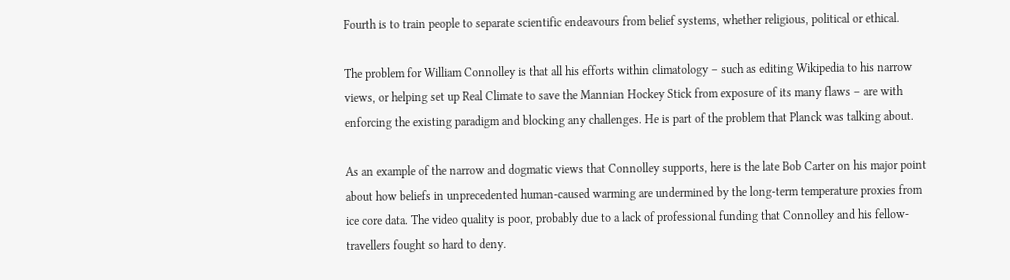Fourth is to train people to separate scientific endeavours from belief systems, whether religious, political or ethical.

The problem for William Connolley is that all his efforts within climatology – such as editing Wikipedia to his narrow views, or helping set up Real Climate to save the Mannian Hockey Stick from exposure of its many flaws – are with enforcing the existing paradigm and blocking any challenges. He is part of the problem that Planck was talking about.

As an example of the narrow and dogmatic views that Connolley supports, here is the late Bob Carter on his major point about how beliefs in unprecedented human-caused warming are undermined by the long-term temperature proxies from ice core data. The video quality is poor, probably due to a lack of professional funding that Connolley and his fellow-travellers fought so hard to deny.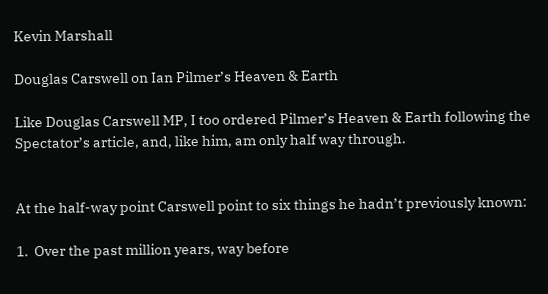Kevin Marshall

Douglas Carswell on Ian Pilmer’s Heaven & Earth

Like Douglas Carswell MP, I too ordered Pilmer’s Heaven & Earth following the Spectator’s article, and, like him, am only half way through.


At the half-way point Carswell point to six things he hadn’t previously known:

1.  Over the past million years, way before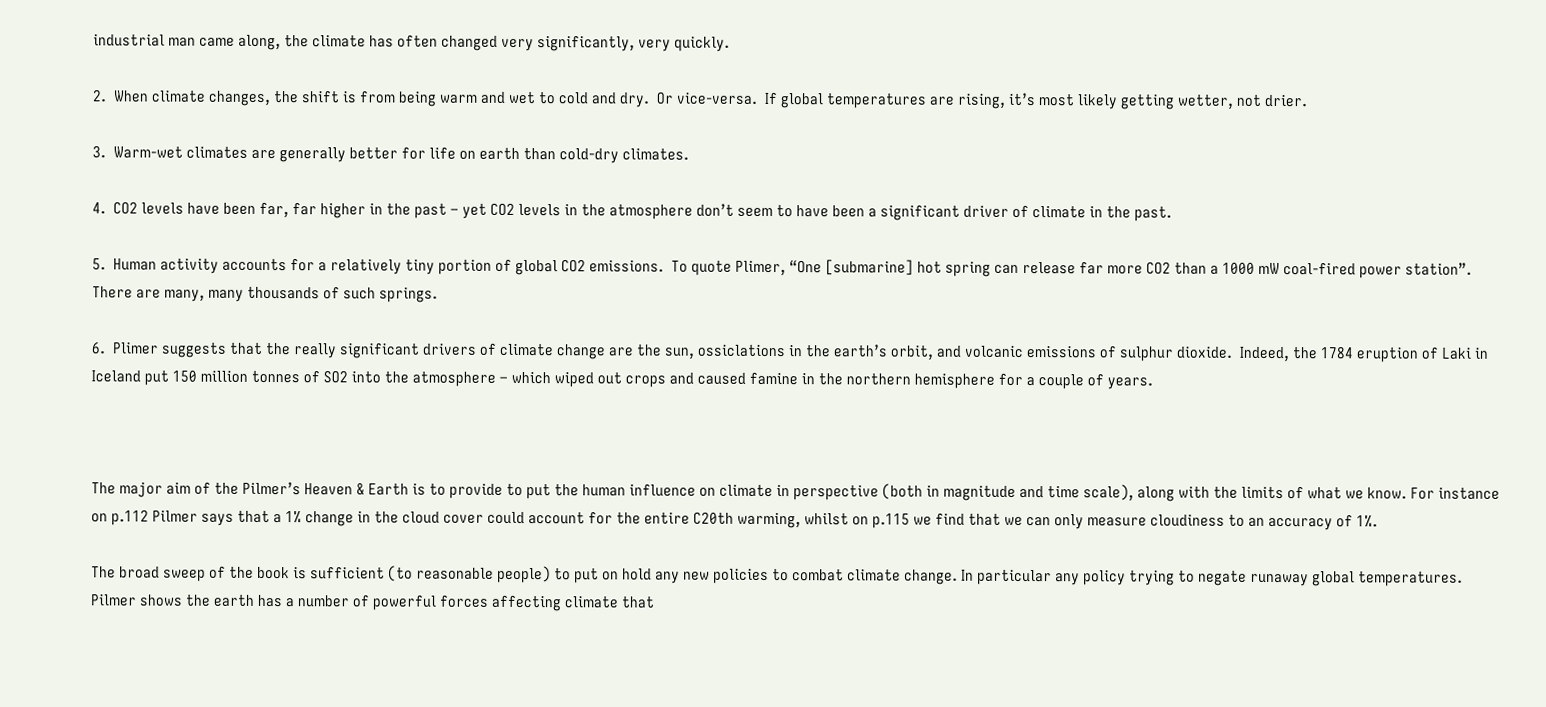industrial man came along, the climate has often changed very significantly, very quickly.

2.  When climate changes, the shift is from being warm and wet to cold and dry.  Or vice-versa.  If global temperatures are rising, it’s most likely getting wetter, not drier.

3.  Warm-wet climates are generally better for life on earth than cold-dry climates.

4.  CO2 levels have been far, far higher in the past – yet CO2 levels in the atmosphere don’t seem to have been a significant driver of climate in the past.

5.  Human activity accounts for a relatively tiny portion of global CO2 emissions.  To quote Plimer, “One [submarine] hot spring can release far more CO2 than a 1000 mW coal-fired power station”.  There are many, many thousands of such springs.

6.  Plimer suggests that the really significant drivers of climate change are the sun, ossiclations in the earth’s orbit, and volcanic emissions of sulphur dioxide.  Indeed, the 1784 eruption of Laki in Iceland put 150 million tonnes of SO2 into the atmosphere – which wiped out crops and caused famine in the northern hemisphere for a couple of years.



The major aim of the Pilmer’s Heaven & Earth is to provide to put the human influence on climate in perspective (both in magnitude and time scale), along with the limits of what we know. For instance on p.112 Pilmer says that a 1% change in the cloud cover could account for the entire C20th warming, whilst on p.115 we find that we can only measure cloudiness to an accuracy of 1%.

The broad sweep of the book is sufficient (to reasonable people) to put on hold any new policies to combat climate change. In particular any policy trying to negate runaway global temperatures. Pilmer shows the earth has a number of powerful forces affecting climate that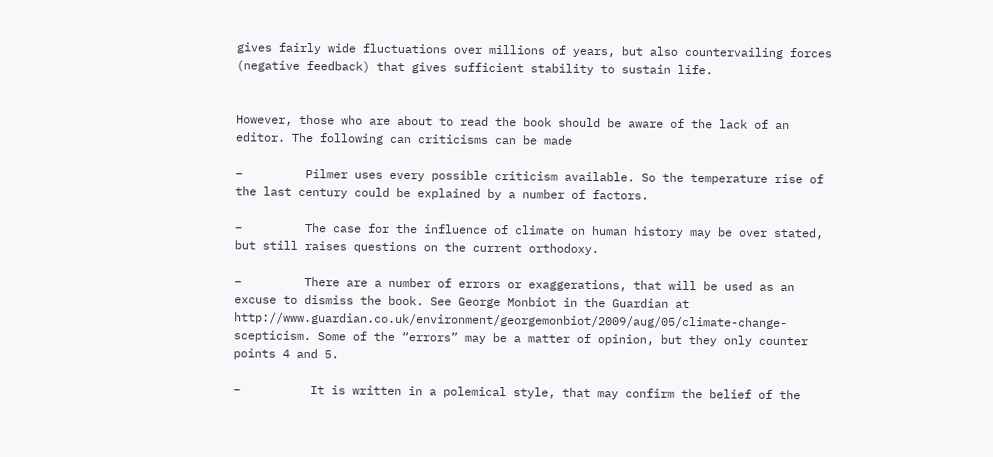gives fairly wide fluctuations over millions of years, but also countervailing forces (negative feedback) that gives sufficient stability to sustain life.


However, those who are about to read the book should be aware of the lack of an editor. The following can criticisms can be made

–         Pilmer uses every possible criticism available. So the temperature rise of the last century could be explained by a number of factors.

–         The case for the influence of climate on human history may be over stated, but still raises questions on the current orthodoxy.

–         There are a number of errors or exaggerations, that will be used as an excuse to dismiss the book. See George Monbiot in the Guardian at http://www.guardian.co.uk/environment/georgemonbiot/2009/aug/05/climate-change-scepticism. Some of the “errors” may be a matter of opinion, but they only counter points 4 and 5.

–          It is written in a polemical style, that may confirm the belief of the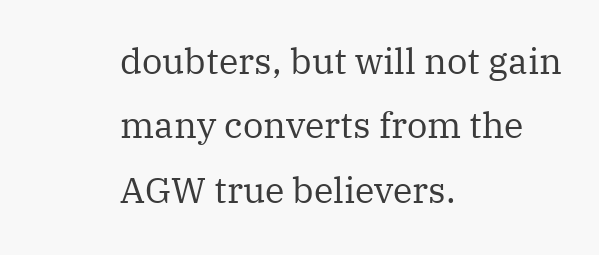doubters, but will not gain many converts from the AGW true believers.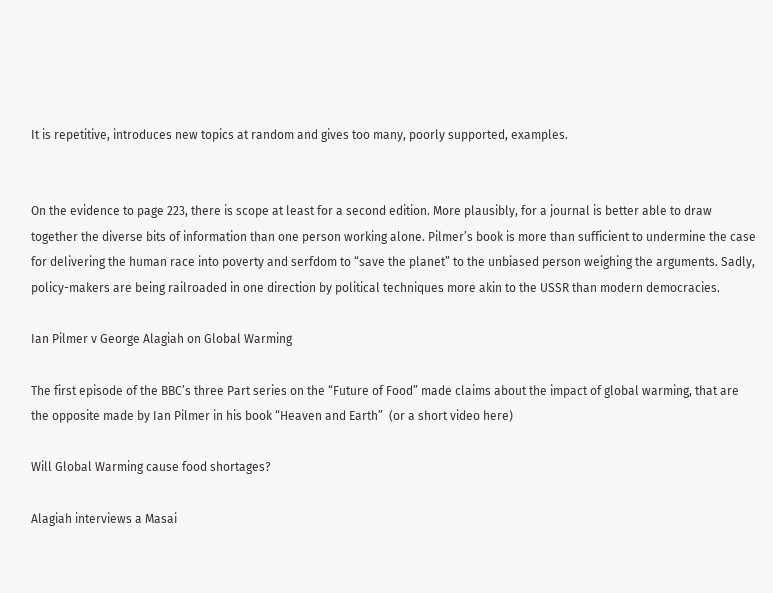It is repetitive, introduces new topics at random and gives too many, poorly supported, examples.


On the evidence to page 223, there is scope at least for a second edition. More plausibly, for a journal is better able to draw together the diverse bits of information than one person working alone. Pilmer’s book is more than sufficient to undermine the case for delivering the human race into poverty and serfdom to “save the planet” to the unbiased person weighing the arguments. Sadly, policy-makers are being railroaded in one direction by political techniques more akin to the USSR than modern democracies.

Ian Pilmer v George Alagiah on Global Warming

The first episode of the BBC’s three Part series on the “Future of Food” made claims about the impact of global warming, that are the opposite made by Ian Pilmer in his book “Heaven and Earth”  (or a short video here)

Will Global Warming cause food shortages?

Alagiah interviews a Masai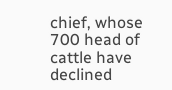chief, whose 700 head of cattle have declined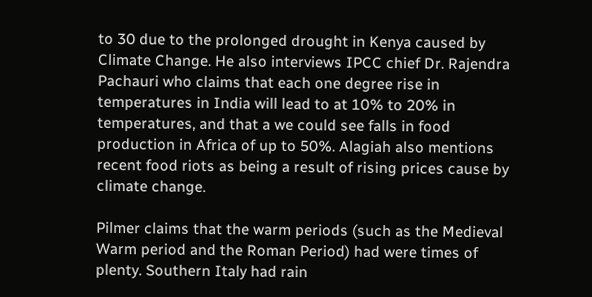to 30 due to the prolonged drought in Kenya caused by Climate Change. He also interviews IPCC chief Dr. Rajendra Pachauri who claims that each one degree rise in temperatures in India will lead to at 10% to 20% in temperatures, and that a we could see falls in food production in Africa of up to 50%. Alagiah also mentions recent food riots as being a result of rising prices cause by climate change.

Pilmer claims that the warm periods (such as the Medieval Warm period and the Roman Period) had were times of plenty. Southern Italy had rain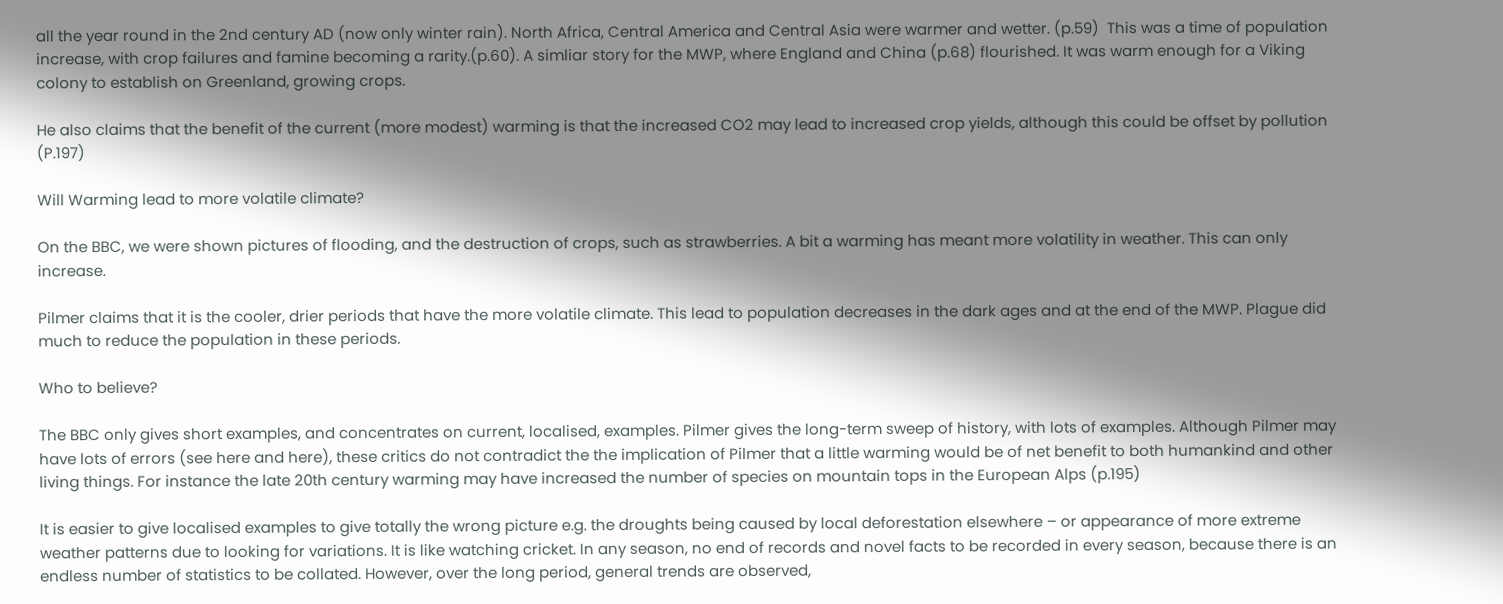all the year round in the 2nd century AD (now only winter rain). North Africa, Central America and Central Asia were warmer and wetter. (p.59)  This was a time of population increase, with crop failures and famine becoming a rarity.(p.60). A simliar story for the MWP, where England and China (p.68) flourished. It was warm enough for a Viking colony to establish on Greenland, growing crops.

He also claims that the benefit of the current (more modest) warming is that the increased CO2 may lead to increased crop yields, although this could be offset by pollution (P.197)

Will Warming lead to more volatile climate?

On the BBC, we were shown pictures of flooding, and the destruction of crops, such as strawberries. A bit a warming has meant more volatility in weather. This can only increase.

Pilmer claims that it is the cooler, drier periods that have the more volatile climate. This lead to population decreases in the dark ages and at the end of the MWP. Plague did much to reduce the population in these periods.

Who to believe?

The BBC only gives short examples, and concentrates on current, localised, examples. Pilmer gives the long-term sweep of history, with lots of examples. Although Pilmer may have lots of errors (see here and here), these critics do not contradict the the implication of Pilmer that a little warming would be of net benefit to both humankind and other living things. For instance the late 20th century warming may have increased the number of species on mountain tops in the European Alps (p.195)

It is easier to give localised examples to give totally the wrong picture e.g. the droughts being caused by local deforestation elsewhere – or appearance of more extreme weather patterns due to looking for variations. It is like watching cricket. In any season, no end of records and novel facts to be recorded in every season, because there is an endless number of statistics to be collated. However, over the long period, general trends are observed,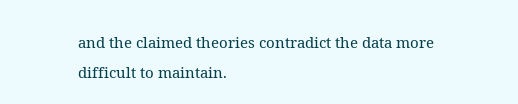and the claimed theories contradict the data more difficult to maintain.